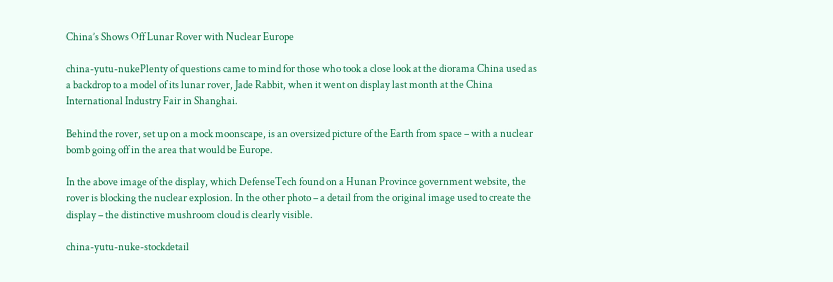China’s Shows Off Lunar Rover with Nuclear Europe

china-yutu-nukePlenty of questions came to mind for those who took a close look at the diorama China used as a backdrop to a model of its lunar rover, Jade Rabbit, when it went on display last month at the China International Industry Fair in Shanghai.

Behind the rover, set up on a mock moonscape, is an oversized picture of the Earth from space – with a nuclear bomb going off in the area that would be Europe.

In the above image of the display, which DefenseTech found on a Hunan Province government website, the rover is blocking the nuclear explosion. In the other photo – a detail from the original image used to create the display – the distinctive mushroom cloud is clearly visible.

china-yutu-nuke-stockdetail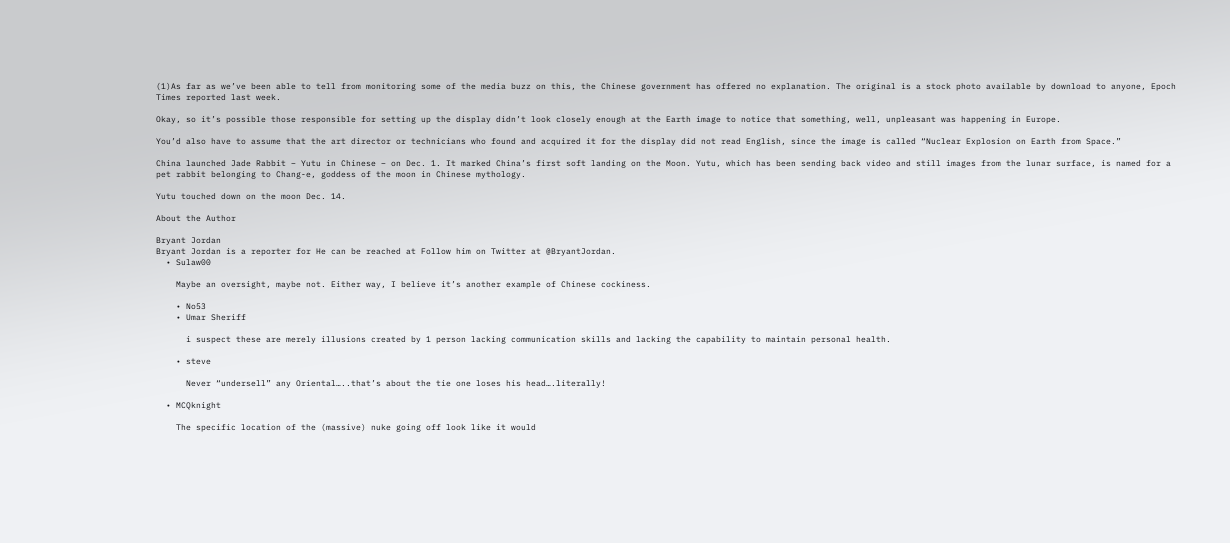(1)As far as we’ve been able to tell from monitoring some of the media buzz on this, the Chinese government has offered no explanation. The original is a stock photo available by download to anyone, Epoch Times reported last week.

Okay, so it’s possible those responsible for setting up the display didn’t look closely enough at the Earth image to notice that something, well, unpleasant was happening in Europe.

You’d also have to assume that the art director or technicians who found and acquired it for the display did not read English, since the image is called “Nuclear Explosion on Earth from Space.”

China launched Jade Rabbit – Yutu in Chinese – on Dec. 1. It marked China’s first soft landing on the Moon. Yutu, which has been sending back video and still images from the lunar surface, is named for a pet rabbit belonging to Chang-e, goddess of the moon in Chinese mythology.

Yutu touched down on the moon Dec. 14.

About the Author

Bryant Jordan
Bryant Jordan is a reporter for He can be reached at Follow him on Twitter at @BryantJordan.
  • Sulaw00

    Maybe an oversight, maybe not. Either way, I believe it’s another example of Chinese cockiness.

    • No53
    • Umar Sheriff

      i suspect these are merely illusions created by 1 person lacking communication skills and lacking the capability to maintain personal health.

    • steve

      Never “undersell” any Oriental…..that’s about the tie one loses his head….literally!

  • MCQknight

    The specific location of the (massive) nuke going off look like it would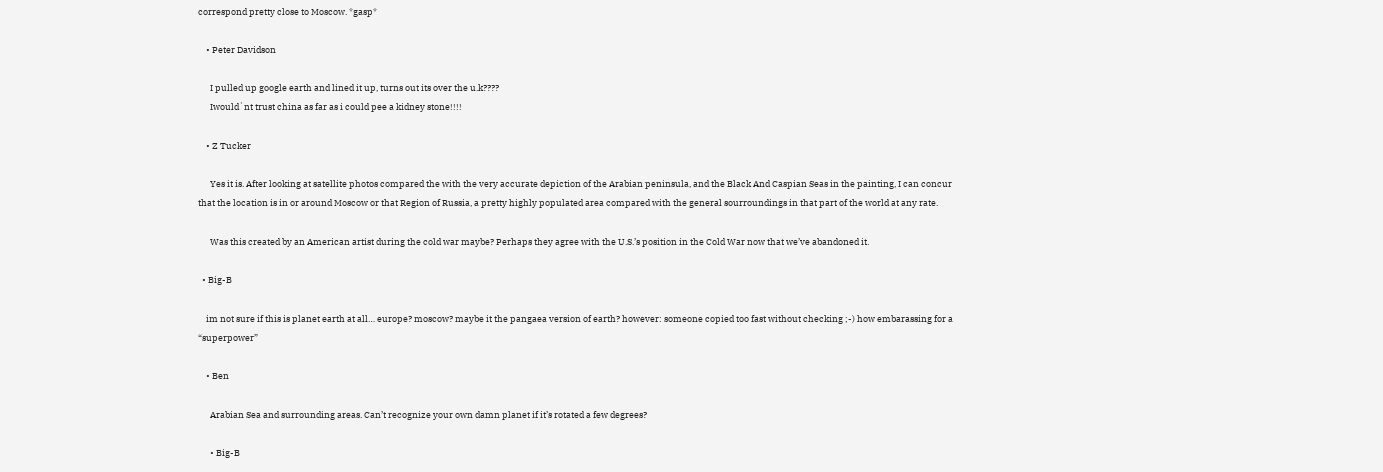correspond pretty close to Moscow. *gasp*

    • Peter Davidson

      I pulled up google earth and lined it up, turns out its over the u.k????
      Iwould`nt trust china as far as i could pee a kidney stone!!!!

    • Z Tucker

      Yes it is. After looking at satellite photos compared the with the very accurate depiction of the Arabian peninsula, and the Black And Caspian Seas in the painting, I can concur that the location is in or around Moscow or that Region of Russia, a pretty highly populated area compared with the general sourroundings in that part of the world at any rate.

      Was this created by an American artist during the cold war maybe? Perhaps they agree with the U.S.’s position in the Cold War now that we’ve abandoned it.

  • Big-B

    im not sure if this is planet earth at all… europe? moscow? maybe it the pangaea version of earth? however: someone copied too fast without checking ;-) how embarassing for a “superpower”

    • Ben

      Arabian Sea and surrounding areas. Can’t recognize your own damn planet if it’s rotated a few degrees?

      • Big-B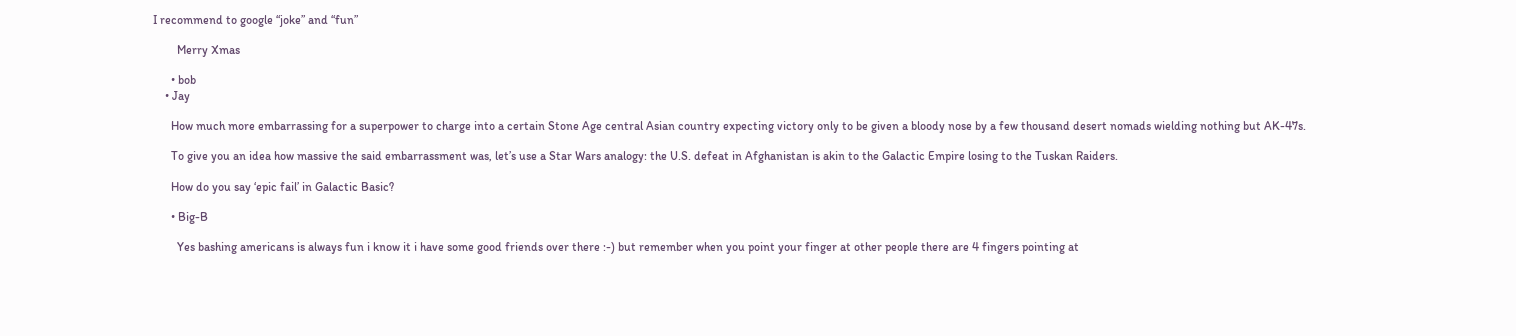I recommend to google “joke” and “fun”

        Merry Xmas

      • bob
    • Jay

      How much more embarrassing for a superpower to charge into a certain Stone Age central Asian country expecting victory only to be given a bloody nose by a few thousand desert nomads wielding nothing but AK-47s.

      To give you an idea how massive the said embarrassment was, let’s use a Star Wars analogy: the U.S. defeat in Afghanistan is akin to the Galactic Empire losing to the Tuskan Raiders.

      How do you say ‘epic fail’ in Galactic Basic?

      • Big-B

        Yes bashing americans is always fun i know it i have some good friends over there :-) but remember when you point your finger at other people there are 4 fingers pointing at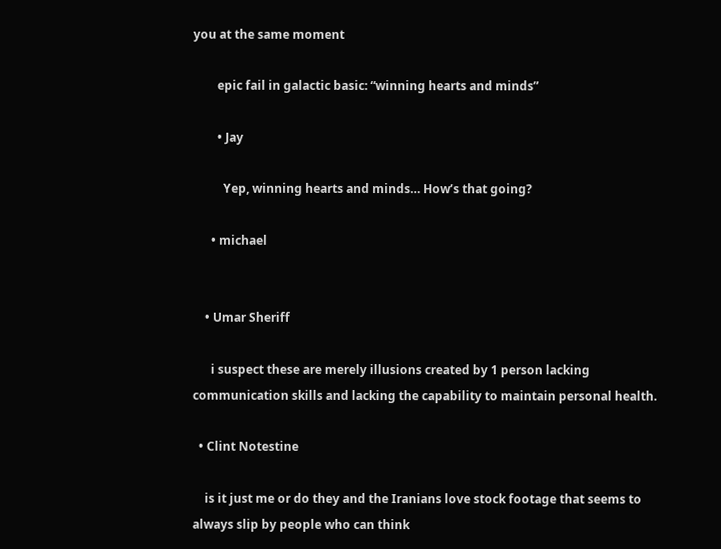you at the same moment

        epic fail in galactic basic: “winning hearts and minds”

        • Jay

          Yep, winning hearts and minds… How’s that going?

      • michael


    • Umar Sheriff

      i suspect these are merely illusions created by 1 person lacking communication skills and lacking the capability to maintain personal health.

  • Clint Notestine

    is it just me or do they and the Iranians love stock footage that seems to always slip by people who can think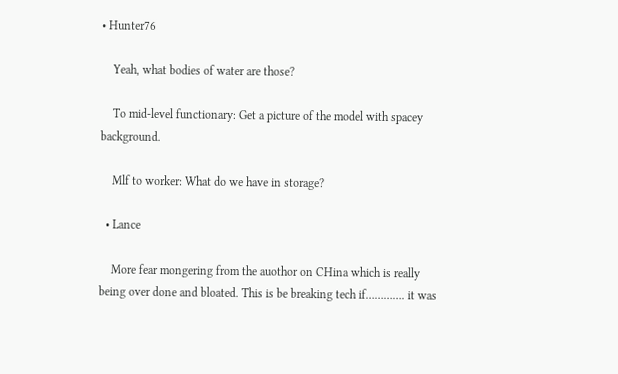• Hunter76

    Yeah, what bodies of water are those?

    To mid-level functionary: Get a picture of the model with spacey background.

    Mlf to worker: What do we have in storage?

  • Lance

    More fear mongering from the auothor on CHina which is really being over done and bloated. This is be breaking tech if…………. it was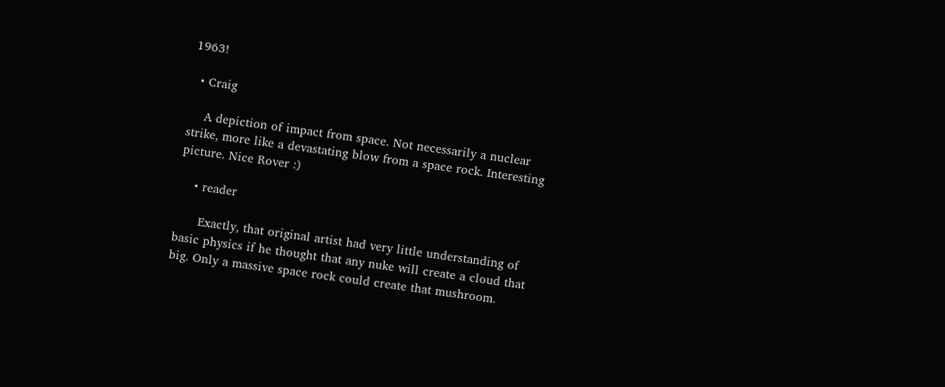1963!

  • Craig

    A depiction of impact from space. Not necessarily a nuclear strike, more like a devastating blow from a space rock. Interesting picture. Nice Rover :)

    • reader

      Exactly, that original artist had very little understanding of basic physics if he thought that any nuke will create a cloud that big. Only a massive space rock could create that mushroom.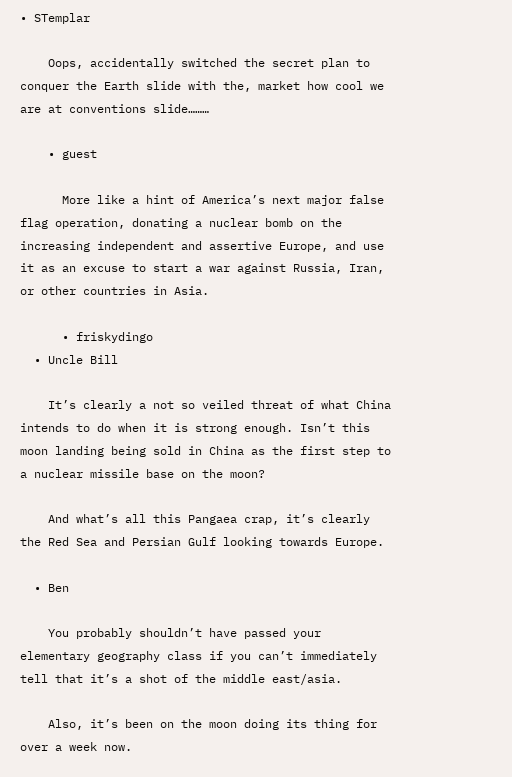• STemplar

    Oops, accidentally switched the secret plan to conquer the Earth slide with the, market how cool we are at conventions slide………

    • guest

      More like a hint of America’s next major false flag operation, donating a nuclear bomb on the increasing independent and assertive Europe, and use it as an excuse to start a war against Russia, Iran, or other countries in Asia.

      • friskydingo
  • Uncle Bill

    It’s clearly a not so veiled threat of what China intends to do when it is strong enough. Isn’t this moon landing being sold in China as the first step to a nuclear missile base on the moon?

    And what’s all this Pangaea crap, it’s clearly the Red Sea and Persian Gulf looking towards Europe.

  • Ben

    You probably shouldn’t have passed your elementary geography class if you can’t immediately tell that it’s a shot of the middle east/asia.

    Also, it’s been on the moon doing its thing for over a week now.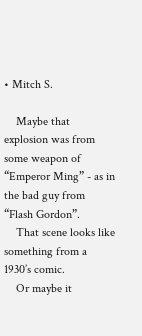• Mitch S.

    Maybe that explosion was from some weapon of “Emperor Ming” - as in the bad guy from “Flash Gordon”.
    That scene looks like something from a 1930’s comic.
    Or maybe it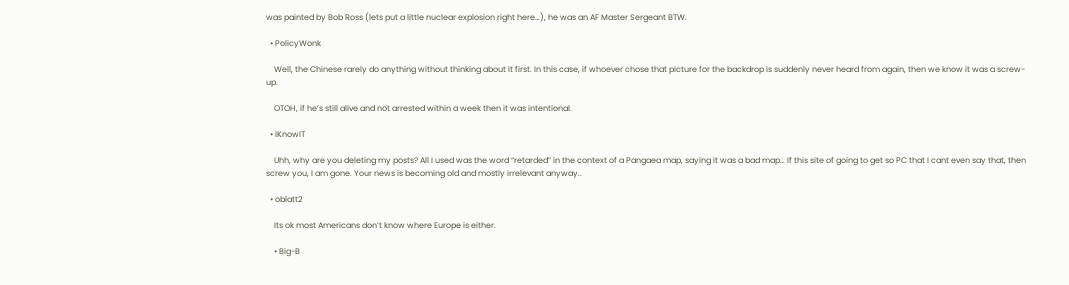was painted by Bob Ross (lets put a little nuclear explosion right here…), he was an AF Master Sergeant BTW.

  • PolicyWonk

    Well, the Chinese rarely do anything without thinking about it first. In this case, if whoever chose that picture for the backdrop is suddenly never heard from again, then we know it was a screw-up.

    OTOH, if he’s still alive and not arrested within a week then it was intentional.

  • IKnowIT

    Uhh, why are you deleting my posts? All I used was the word “retarded” in the context of a Pangaea map, saying it was a bad map… If this site of going to get so PC that I cant even say that, then screw you, I am gone. Your news is becoming old and mostly irrelevant anyway..

  • oblatt2

    Its ok most Americans don’t know where Europe is either.

    • Big-B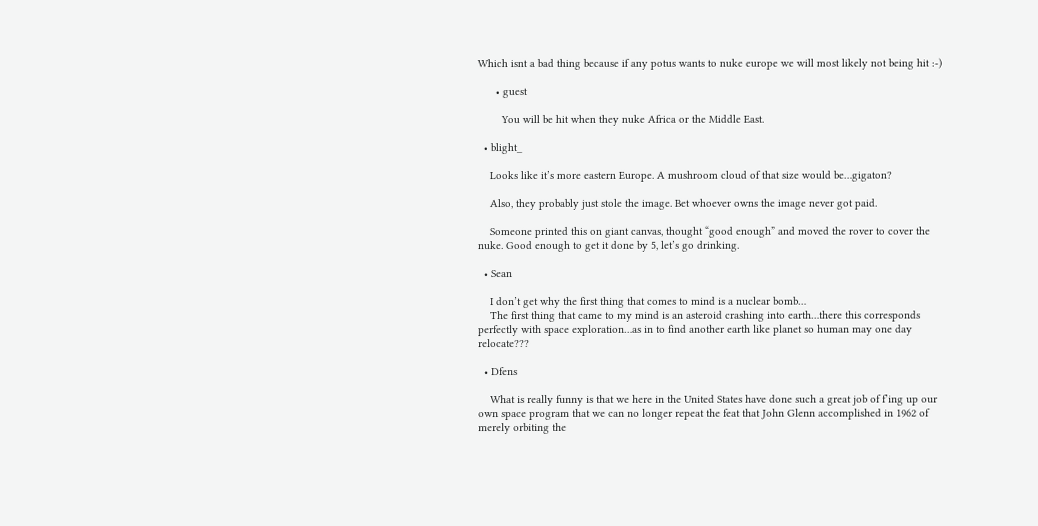Which isnt a bad thing because if any potus wants to nuke europe we will most likely not being hit :-)

      • guest

        You will be hit when they nuke Africa or the Middle East.

  • blight_

    Looks like it’s more eastern Europe. A mushroom cloud of that size would be…gigaton?

    Also, they probably just stole the image. Bet whoever owns the image never got paid.

    Someone printed this on giant canvas, thought “good enough” and moved the rover to cover the nuke. Good enough to get it done by 5, let’s go drinking.

  • Sean

    I don’t get why the first thing that comes to mind is a nuclear bomb…
    The first thing that came to my mind is an asteroid crashing into earth…there this corresponds perfectly with space exploration…as in to find another earth like planet so human may one day relocate???

  • Dfens

    What is really funny is that we here in the United States have done such a great job of f’ing up our own space program that we can no longer repeat the feat that John Glenn accomplished in 1962 of merely orbiting the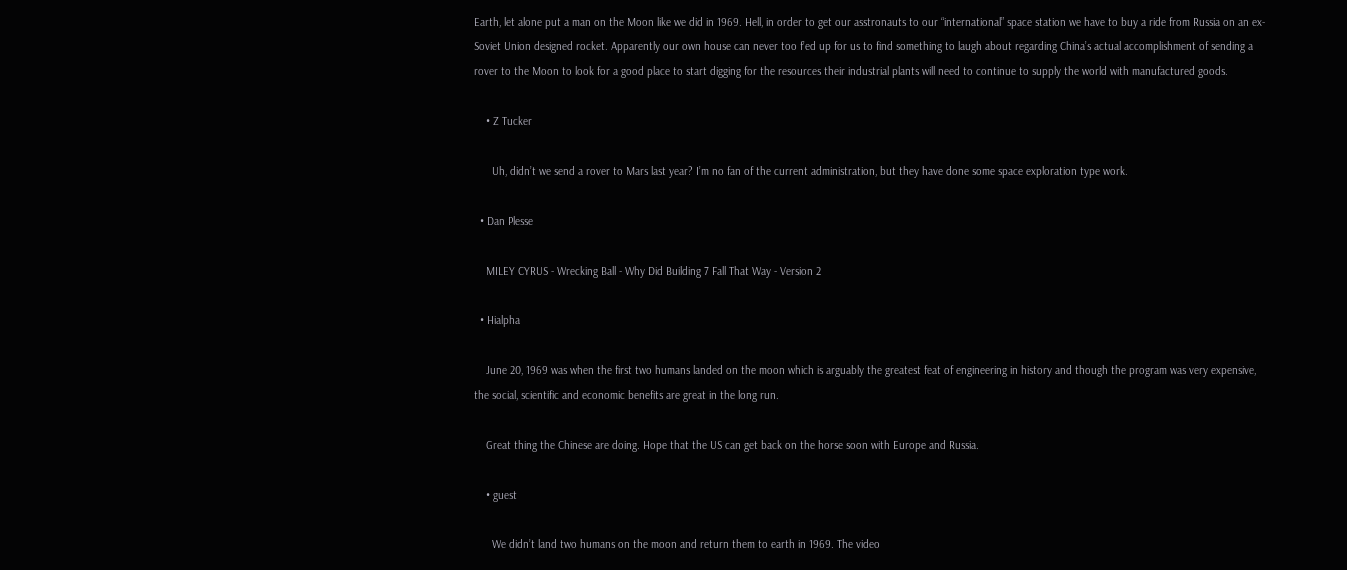Earth, let alone put a man on the Moon like we did in 1969. Hell, in order to get our asstronauts to our “international” space station we have to buy a ride from Russia on an ex-Soviet Union designed rocket. Apparently our own house can never too f’ed up for us to find something to laugh about regarding China’s actual accomplishment of sending a rover to the Moon to look for a good place to start digging for the resources their industrial plants will need to continue to supply the world with manufactured goods.

    • Z Tucker

      Uh, didn’t we send a rover to Mars last year? I’m no fan of the current administration, but they have done some space exploration type work.

  • Dan Plesse

    MILEY CYRUS - Wrecking Ball - Why Did Building 7 Fall That Way - Version 2

  • Hialpha

    June 20, 1969 was when the first two humans landed on the moon which is arguably the greatest feat of engineering in history and though the program was very expensive, the social, scientific and economic benefits are great in the long run.

    Great thing the Chinese are doing. Hope that the US can get back on the horse soon with Europe and Russia.

    • guest

      We didn’t land two humans on the moon and return them to earth in 1969. The video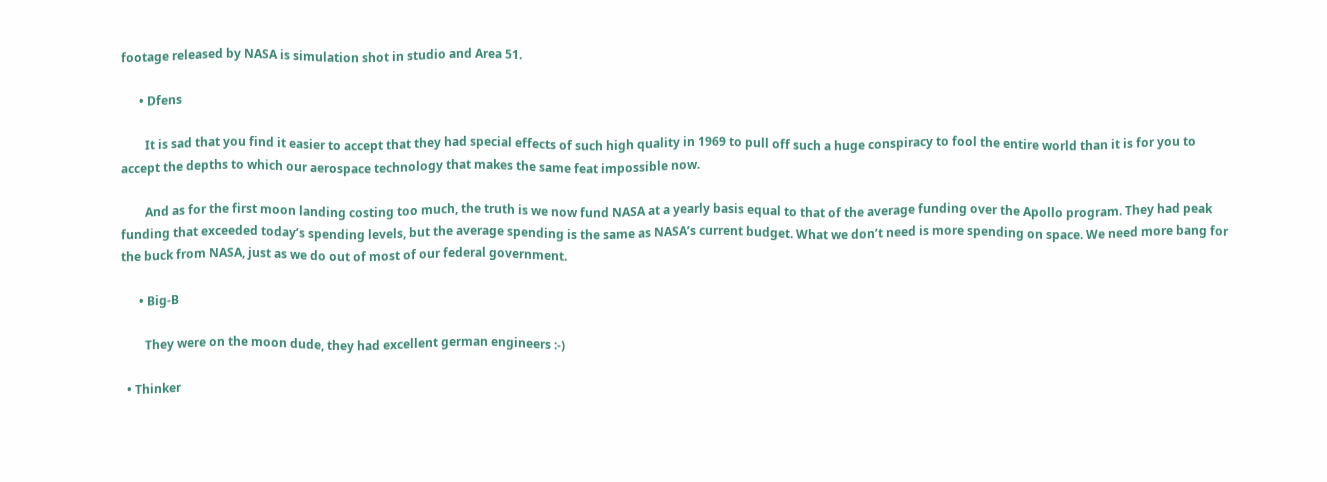footage released by NASA is simulation shot in studio and Area 51.

      • Dfens

        It is sad that you find it easier to accept that they had special effects of such high quality in 1969 to pull off such a huge conspiracy to fool the entire world than it is for you to accept the depths to which our aerospace technology that makes the same feat impossible now.

        And as for the first moon landing costing too much, the truth is we now fund NASA at a yearly basis equal to that of the average funding over the Apollo program. They had peak funding that exceeded today’s spending levels, but the average spending is the same as NASA’s current budget. What we don’t need is more spending on space. We need more bang for the buck from NASA, just as we do out of most of our federal government.

      • Big-B

        They were on the moon dude, they had excellent german engineers :-)

  • Thinker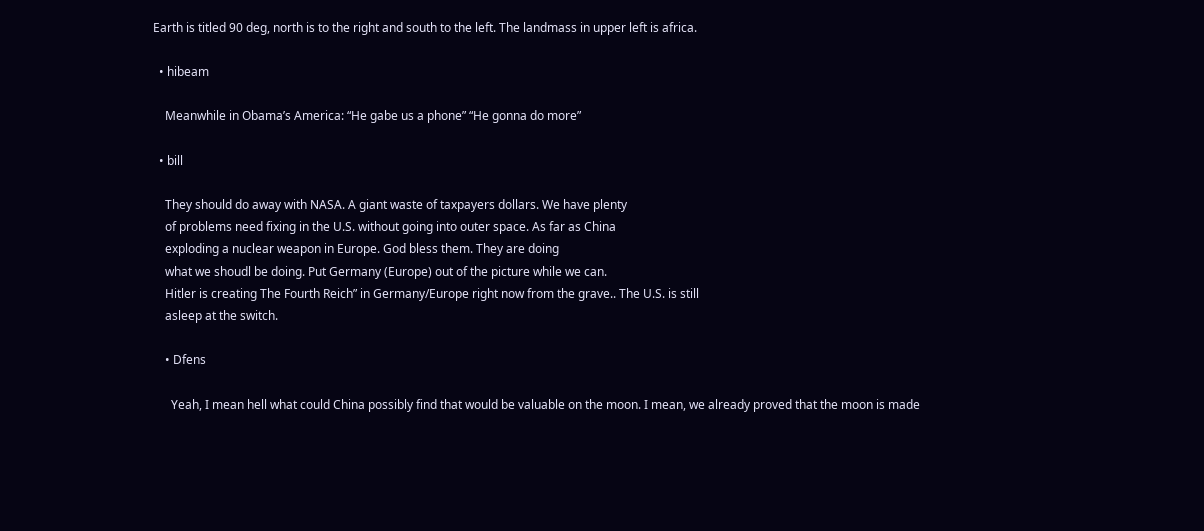Earth is titled 90 deg, north is to the right and south to the left. The landmass in upper left is africa.

  • hibeam

    Meanwhile in Obama’s America: “He gabe us a phone” “He gonna do more”

  • bill

    They should do away with NASA. A giant waste of taxpayers dollars. We have plenty
    of problems need fixing in the U.S. without going into outer space. As far as China
    exploding a nuclear weapon in Europe. God bless them. They are doing
    what we shoudl be doing. Put Germany (Europe) out of the picture while we can.
    Hitler is creating The Fourth Reich” in Germany/Europe right now from the grave.. The U.S. is still
    asleep at the switch.

    • Dfens

      Yeah, I mean hell what could China possibly find that would be valuable on the moon. I mean, we already proved that the moon is made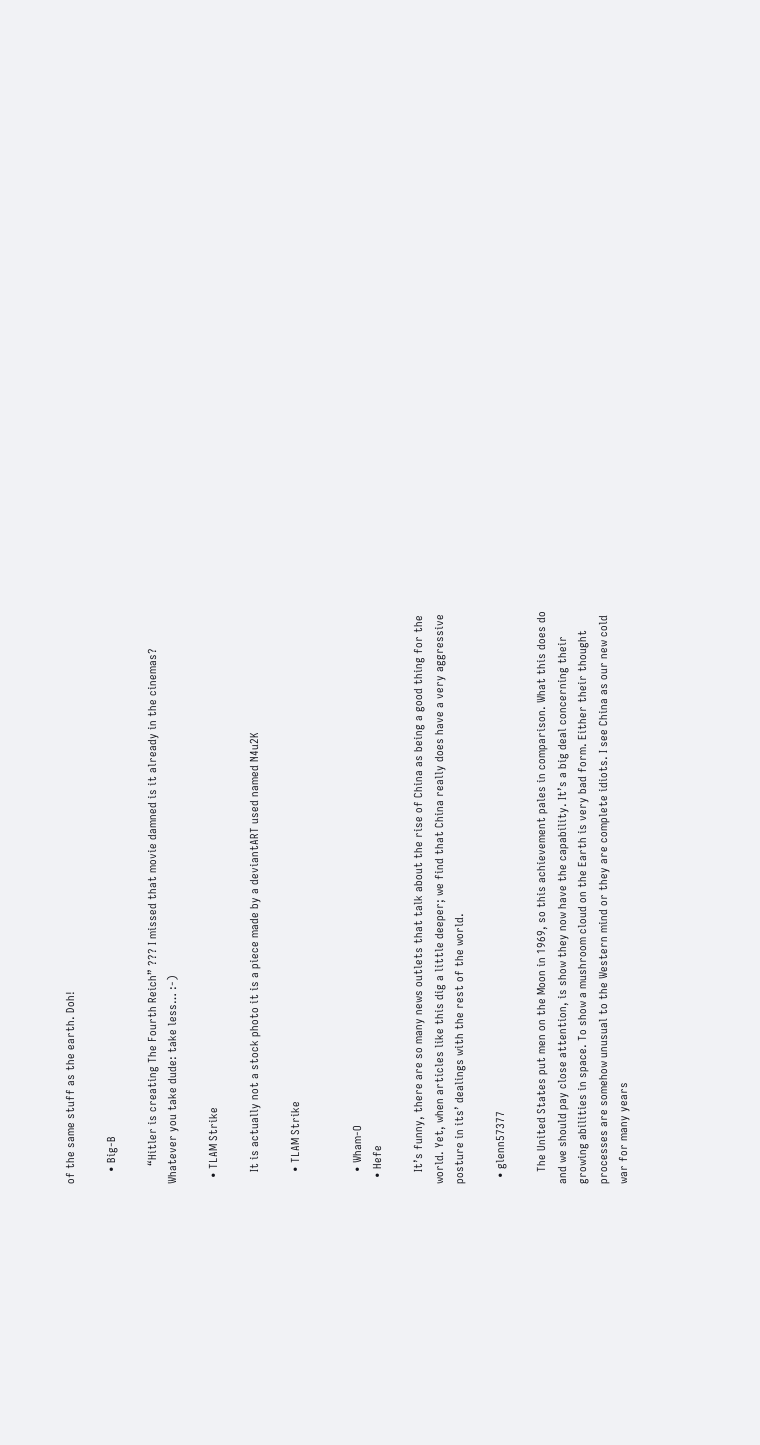of the same stuff as the earth. Doh!

    • Big-B

      “Hitler is creating The Fourth Reich” ??? I missed that movie damned is it already in the cinemas? Whatever you take dude: take less… :-)

  • TLAM Strike

    It is actually not a stock photo it is a piece made by a deviantART used named N4u2K

    • TLAM Strike


    • Wham-O
  • Hefe

    It’s funny, there are so many news outlets that talk about the rise of China as being a good thing for the world. Yet, when articles like this dig a little deeper; we find that China really does have a very aggressive posture in its’ dealings with the rest of the world.

  • glenn57377

    The United States put men on the Moon in 1969, so this achievement pales in comparison. What this does do and we should pay close attention, is show they now have the capability. It’s a big deal concerning their growing abilities in space. To show a mushroom cloud on the Earth is very bad form. Either their thought processes are somehow unusual to the Western mind or they are complete idiots. I see China as our new cold war for many years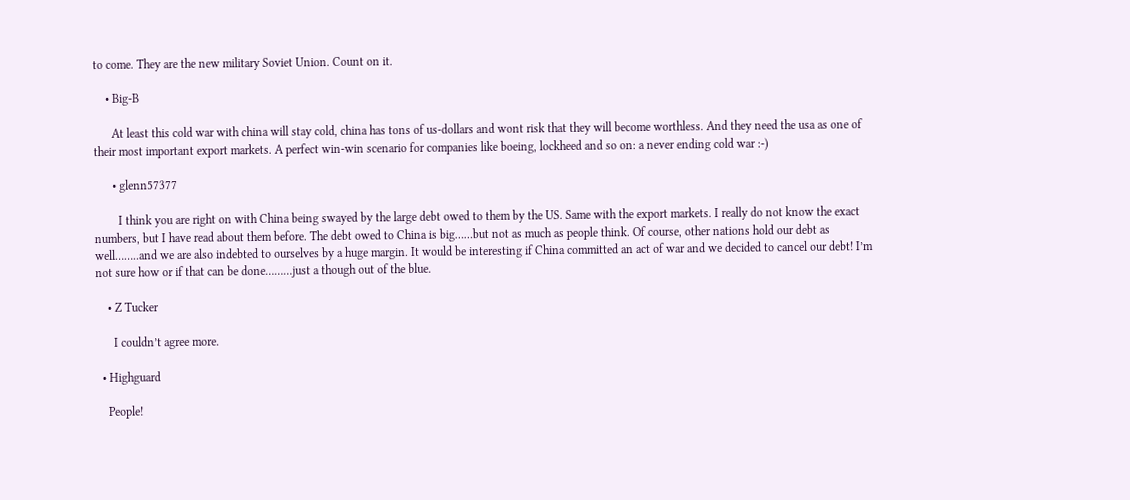to come. They are the new military Soviet Union. Count on it.

    • Big-B

      At least this cold war with china will stay cold, china has tons of us-dollars and wont risk that they will become worthless. And they need the usa as one of their most important export markets. A perfect win-win scenario for companies like boeing, lockheed and so on: a never ending cold war :-)

      • glenn57377

        I think you are right on with China being swayed by the large debt owed to them by the US. Same with the export markets. I really do not know the exact numbers, but I have read about them before. The debt owed to China is big……but not as much as people think. Of course, other nations hold our debt as well……..and we are also indebted to ourselves by a huge margin. It would be interesting if China committed an act of war and we decided to cancel our debt! I’m not sure how or if that can be done………just a though out of the blue.

    • Z Tucker

      I couldn’t agree more.

  • Highguard

    People!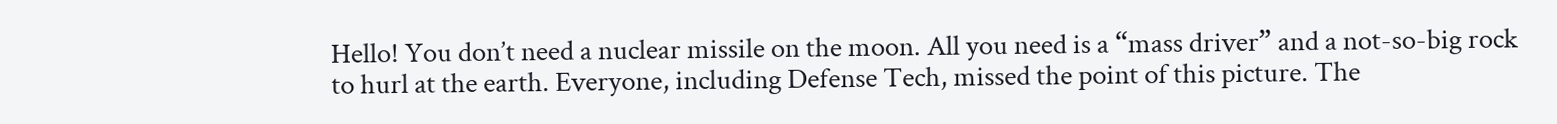Hello! You don’t need a nuclear missile on the moon. All you need is a “mass driver” and a not-so-big rock to hurl at the earth. Everyone, including Defense Tech, missed the point of this picture. The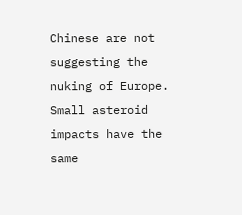Chinese are not suggesting the nuking of Europe. Small asteroid impacts have the same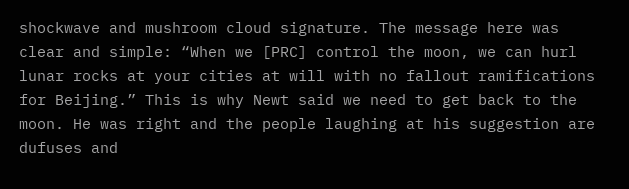shockwave and mushroom cloud signature. The message here was clear and simple: “When we [PRC] control the moon, we can hurl lunar rocks at your cities at will with no fallout ramifications for Beijing.” This is why Newt said we need to get back to the moon. He was right and the people laughing at his suggestion are dufuses and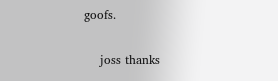goofs.


    joss thanks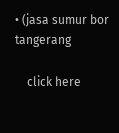• (jasa sumur bor tangerang

    click here